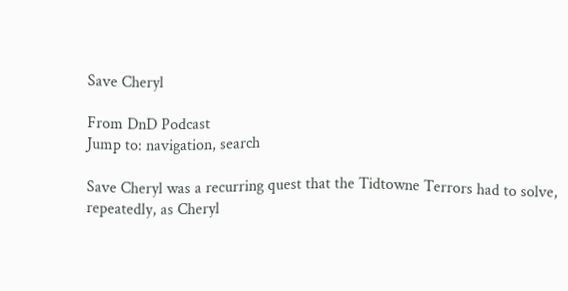Save Cheryl

From DnD Podcast
Jump to: navigation, search

Save Cheryl was a recurring quest that the Tidtowne Terrors had to solve, repeatedly, as Cheryl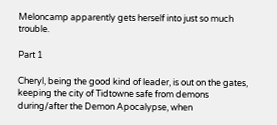Meloncamp apparently gets herself into just so much trouble.

Part 1

Cheryl, being the good kind of leader, is out on the gates, keeping the city of Tidtowne safe from demons during/after the Demon Apocalypse, when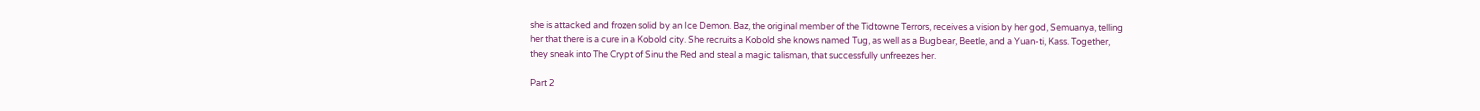she is attacked and frozen solid by an Ice Demon. Baz, the original member of the Tidtowne Terrors, receives a vision by her god, Semuanya, telling her that there is a cure in a Kobold city. She recruits a Kobold she knows named Tug, as well as a Bugbear, Beetle, and a Yuan-ti, Kass. Together, they sneak into The Crypt of Sinu the Red and steal a magic talisman, that successfully unfreezes her.

Part 2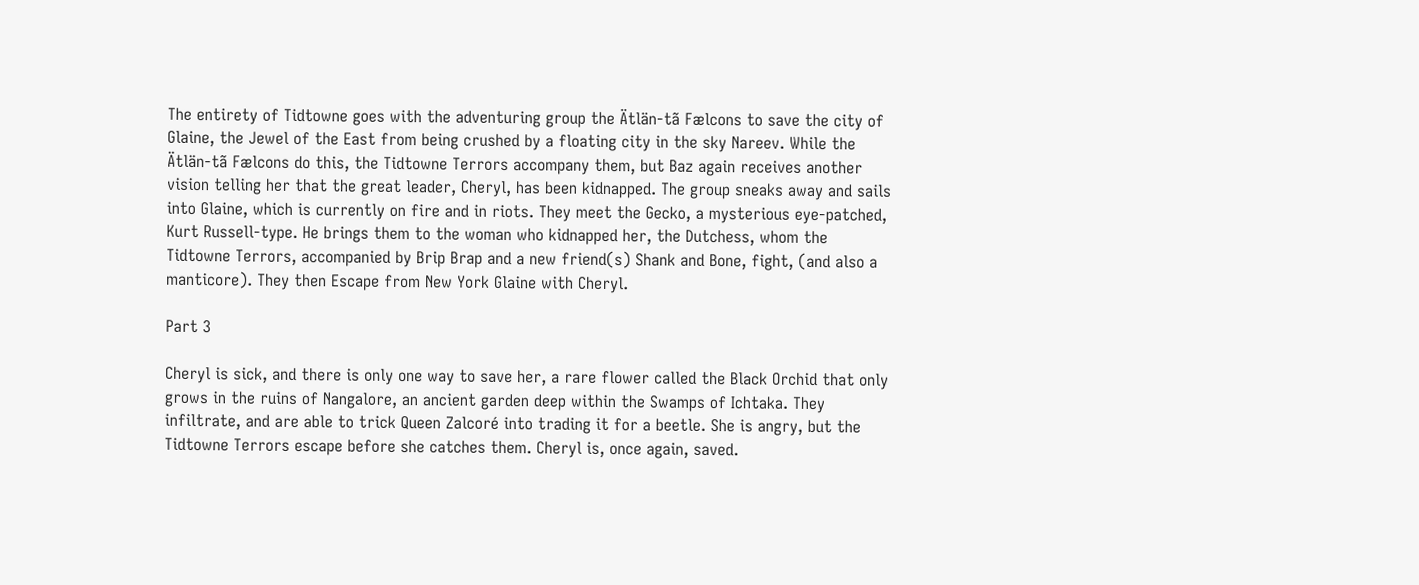The entirety of Tidtowne goes with the adventuring group the Ätlän-tã Fælcons to save the city of Glaine, the Jewel of the East from being crushed by a floating city in the sky Nareev. While the Ätlän-tã Fælcons do this, the Tidtowne Terrors accompany them, but Baz again receives another vision telling her that the great leader, Cheryl, has been kidnapped. The group sneaks away and sails into Glaine, which is currently on fire and in riots. They meet the Gecko, a mysterious eye-patched, Kurt Russell-type. He brings them to the woman who kidnapped her, the Dutchess, whom the Tidtowne Terrors, accompanied by Brip Brap and a new friend(s) Shank and Bone, fight, (and also a manticore). They then Escape from New York Glaine with Cheryl.

Part 3

Cheryl is sick, and there is only one way to save her, a rare flower called the Black Orchid that only grows in the ruins of Nangalore, an ancient garden deep within the Swamps of Ichtaka. They infiltrate, and are able to trick Queen Zalcoré into trading it for a beetle. She is angry, but the Tidtowne Terrors escape before she catches them. Cheryl is, once again, saved.